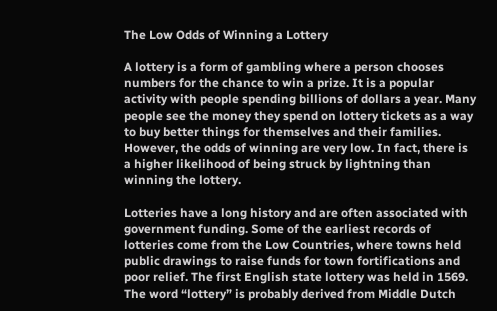The Low Odds of Winning a Lottery

A lottery is a form of gambling where a person chooses numbers for the chance to win a prize. It is a popular activity with people spending billions of dollars a year. Many people see the money they spend on lottery tickets as a way to buy better things for themselves and their families. However, the odds of winning are very low. In fact, there is a higher likelihood of being struck by lightning than winning the lottery.

Lotteries have a long history and are often associated with government funding. Some of the earliest records of lotteries come from the Low Countries, where towns held public drawings to raise funds for town fortifications and poor relief. The first English state lottery was held in 1569. The word “lottery” is probably derived from Middle Dutch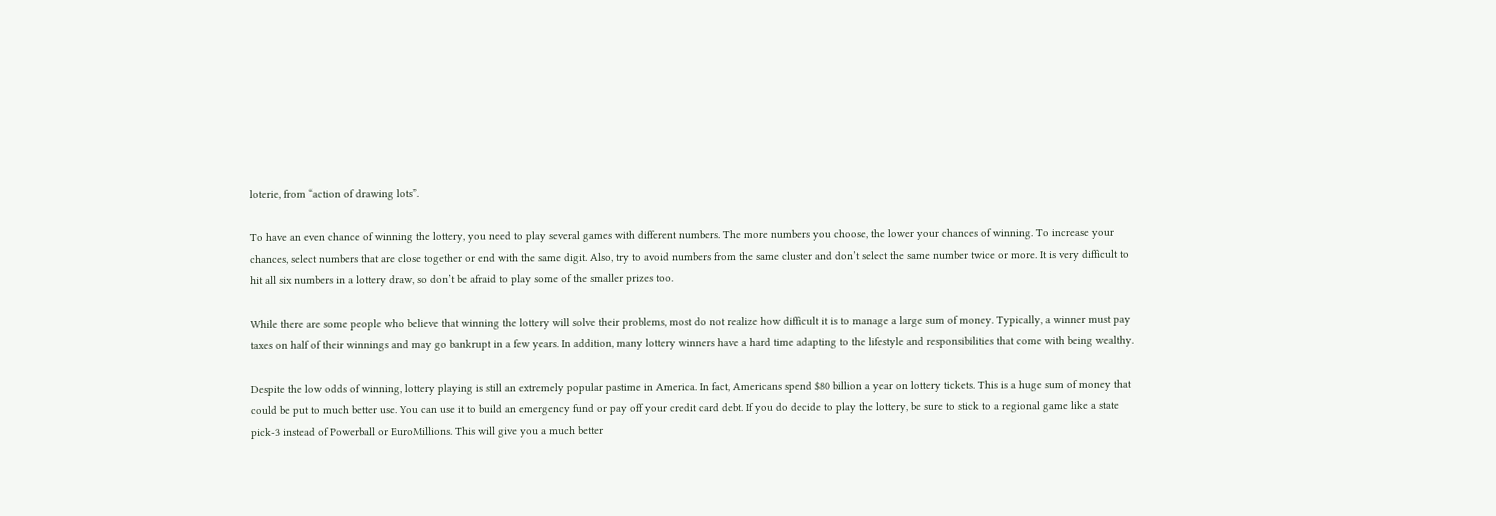loterie, from “action of drawing lots”.

To have an even chance of winning the lottery, you need to play several games with different numbers. The more numbers you choose, the lower your chances of winning. To increase your chances, select numbers that are close together or end with the same digit. Also, try to avoid numbers from the same cluster and don’t select the same number twice or more. It is very difficult to hit all six numbers in a lottery draw, so don’t be afraid to play some of the smaller prizes too.

While there are some people who believe that winning the lottery will solve their problems, most do not realize how difficult it is to manage a large sum of money. Typically, a winner must pay taxes on half of their winnings and may go bankrupt in a few years. In addition, many lottery winners have a hard time adapting to the lifestyle and responsibilities that come with being wealthy.

Despite the low odds of winning, lottery playing is still an extremely popular pastime in America. In fact, Americans spend $80 billion a year on lottery tickets. This is a huge sum of money that could be put to much better use. You can use it to build an emergency fund or pay off your credit card debt. If you do decide to play the lottery, be sure to stick to a regional game like a state pick-3 instead of Powerball or EuroMillions. This will give you a much better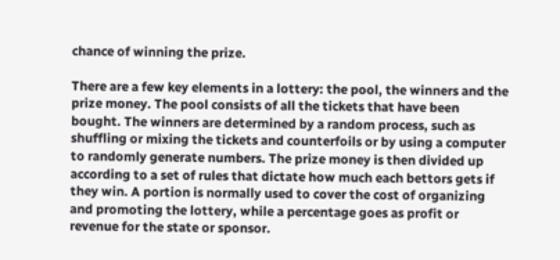chance of winning the prize.

There are a few key elements in a lottery: the pool, the winners and the prize money. The pool consists of all the tickets that have been bought. The winners are determined by a random process, such as shuffling or mixing the tickets and counterfoils or by using a computer to randomly generate numbers. The prize money is then divided up according to a set of rules that dictate how much each bettors gets if they win. A portion is normally used to cover the cost of organizing and promoting the lottery, while a percentage goes as profit or revenue for the state or sponsor.